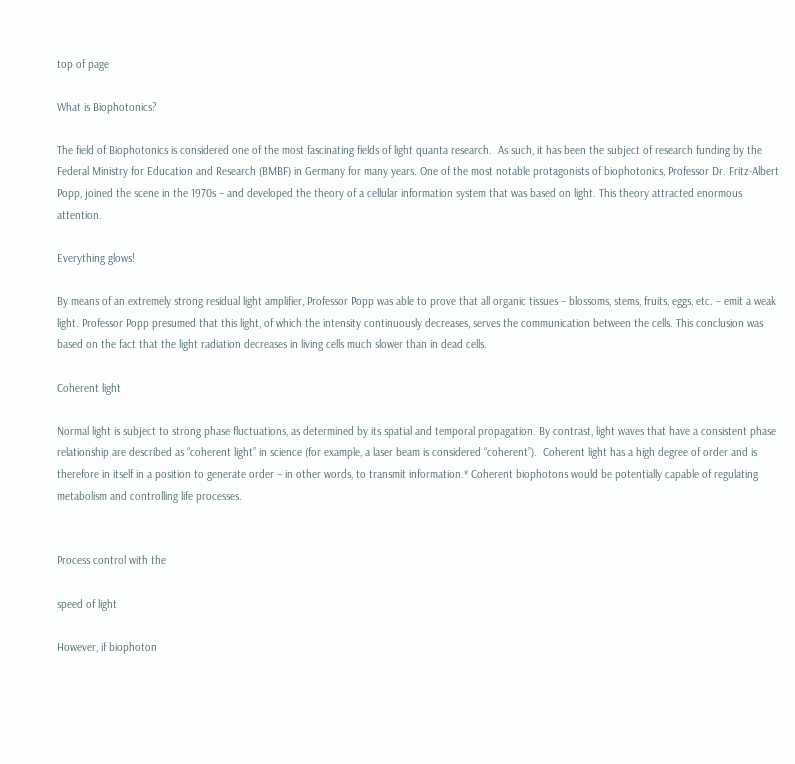top of page

What is Biophotonics?

The field of Biophotonics is considered one of the most fascinating fields of light quanta research.  As such, it has been the subject of research funding by the Federal Ministry for Education and Research (BMBF) in Germany for many years. One of the most notable protagonists of biophotonics, Professor Dr. Fritz-Albert Popp, joined the scene in the 1970s – and developed the theory of a cellular information system that was based on light. This theory attracted enormous attention.

Everything glows!

By means of an extremely strong residual light amplifier, Professor Popp was able to prove that all organic tissues – blossoms, stems, fruits, eggs, etc. – emit a weak light. Professor Popp presumed that this light, of which the intensity continuously decreases, serves the communication between the cells. This conclusion was based on the fact that the light radiation decreases in living cells much slower than in dead cells.

Coherent light

Normal light is subject to strong phase fluctuations, as determined by its spatial and temporal propagation. By contrast, light waves that have a consistent phase relationship are described as “coherent light” in science (for example, a laser beam is considered “coherent”).  Coherent light has a high degree of order and is therefore in itself in a position to generate order – in other words, to transmit information.* Coherent biophotons would be potentially capable of regulating metabolism and controlling life processes.


Process control with the

speed of light

However, if biophoton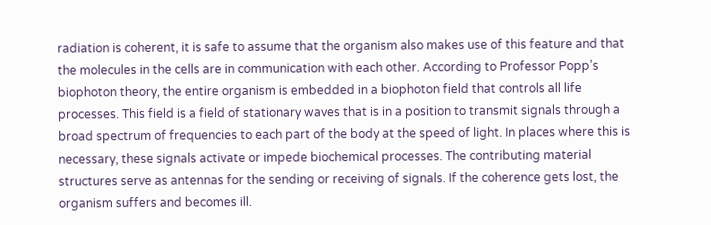radiation is coherent, it is safe to assume that the organism also makes use of this feature and that the molecules in the cells are in communication with each other. According to Professor Popp’s biophoton theory, the entire organism is embedded in a biophoton field that controls all life processes. This field is a field of stationary waves that is in a position to transmit signals through a broad spectrum of frequencies to each part of the body at the speed of light. In places where this is necessary, these signals activate or impede biochemical processes. The contributing material structures serve as antennas for the sending or receiving of signals. If the coherence gets lost, the organism suffers and becomes ill.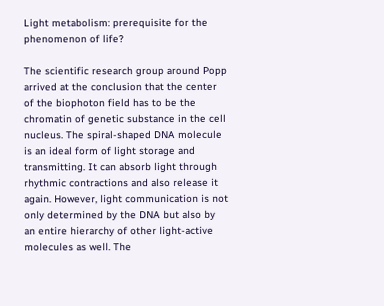Light metabolism: prerequisite for the phenomenon of life?

The scientific research group around Popp arrived at the conclusion that the center of the biophoton field has to be the chromatin of genetic substance in the cell nucleus. The spiral-shaped DNA molecule is an ideal form of light storage and transmitting. It can absorb light through rhythmic contractions and also release it again. However, light communication is not only determined by the DNA but also by an entire hierarchy of other light-active molecules as well. The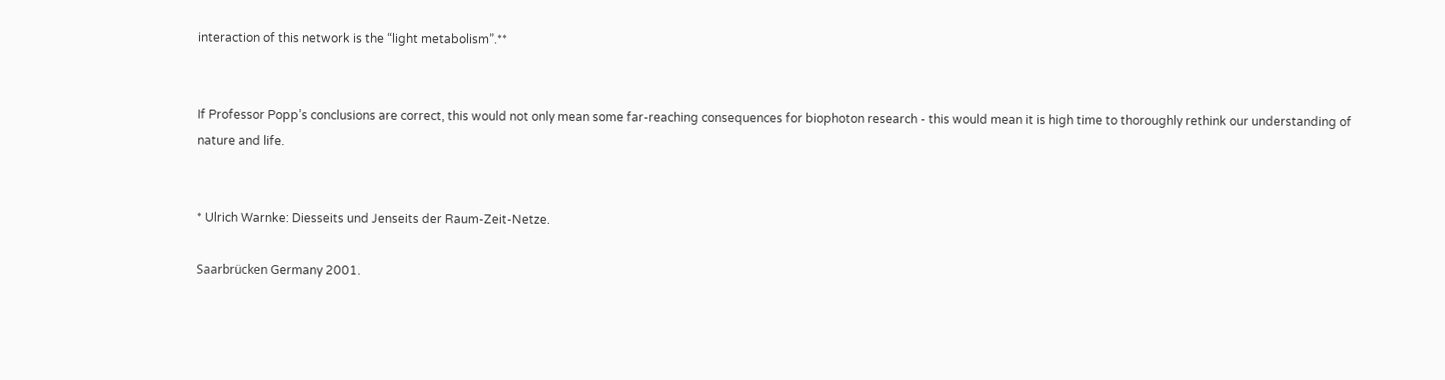interaction of this network is the “light metabolism”.**


If Professor Popp’s conclusions are correct, this would not only mean some far-reaching consequences for biophoton research - this would mean it is high time to thoroughly rethink our understanding of nature and life.


* Ulrich Warnke: Diesseits und Jenseits der Raum-Zeit-Netze.

Saarbrücken Germany 2001.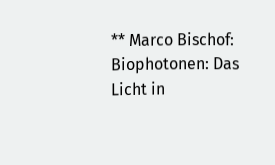** Marco Bischof: Biophotonen: Das Licht in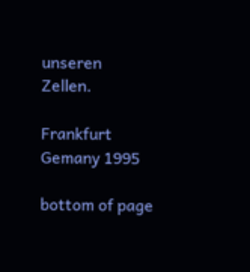unseren Zellen.

Frankfurt Gemany 1995

bottom of page